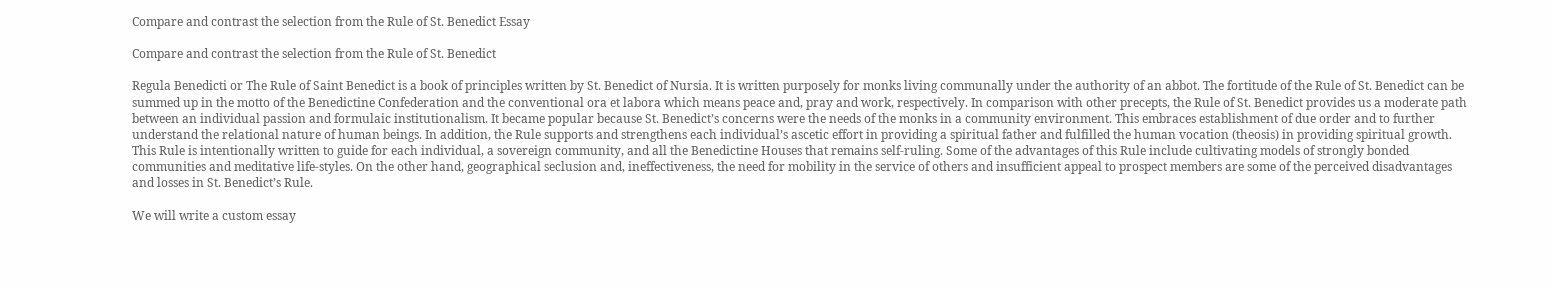Compare and contrast the selection from the Rule of St. Benedict Essay

Compare and contrast the selection from the Rule of St. Benedict

Regula Benedicti or The Rule of Saint Benedict is a book of principles written by St. Benedict of Nursia. It is written purposely for monks living communally under the authority of an abbot. The fortitude of the Rule of St. Benedict can be summed up in the motto of the Benedictine Confederation and the conventional ora et labora which means peace and, pray and work, respectively. In comparison with other precepts, the Rule of St. Benedict provides us a moderate path between an individual passion and formulaic institutionalism. It became popular because St. Benedict’s concerns were the needs of the monks in a community environment. This embraces establishment of due order and to further understand the relational nature of human beings. In addition, the Rule supports and strengthens each individual’s ascetic effort in providing a spiritual father and fulfilled the human vocation (theosis) in providing spiritual growth. This Rule is intentionally written to guide for each individual, a sovereign community, and all the Benedictine Houses that remains self-ruling. Some of the advantages of this Rule include cultivating models of strongly bonded communities and meditative life-styles. On the other hand, geographical seclusion and, ineffectiveness, the need for mobility in the service of others and insufficient appeal to prospect members are some of the perceived disadvantages and losses in St. Benedict’s Rule.

We will write a custom essay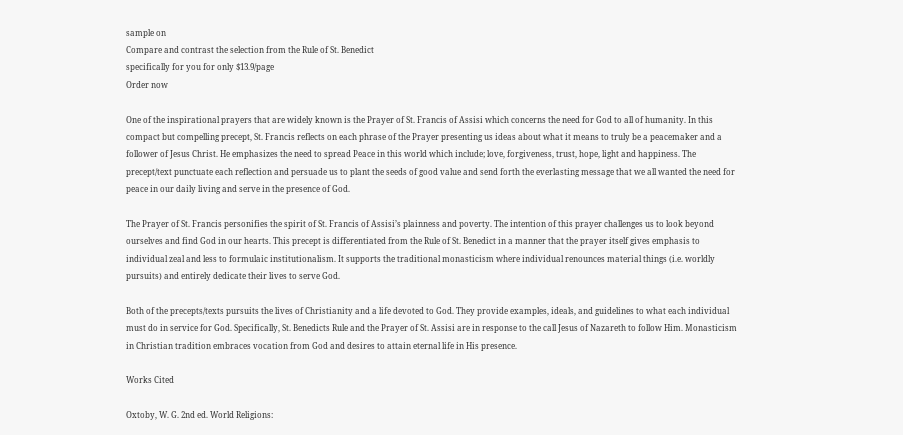sample on
Compare and contrast the selection from the Rule of St. Benedict
specifically for you for only $13.9/page
Order now

One of the inspirational prayers that are widely known is the Prayer of St. Francis of Assisi which concerns the need for God to all of humanity. In this compact but compelling precept, St. Francis reflects on each phrase of the Prayer presenting us ideas about what it means to truly be a peacemaker and a follower of Jesus Christ. He emphasizes the need to spread Peace in this world which include; love, forgiveness, trust, hope, light and happiness. The precept/text punctuate each reflection and persuade us to plant the seeds of good value and send forth the everlasting message that we all wanted the need for peace in our daily living and serve in the presence of God.

The Prayer of St. Francis personifies the spirit of St. Francis of Assisi’s plainness and poverty. The intention of this prayer challenges us to look beyond ourselves and find God in our hearts. This precept is differentiated from the Rule of St. Benedict in a manner that the prayer itself gives emphasis to individual zeal and less to formulaic institutionalism. It supports the traditional monasticism where individual renounces material things (i.e. worldly pursuits) and entirely dedicate their lives to serve God.

Both of the precepts/texts pursuits the lives of Christianity and a life devoted to God. They provide examples, ideals, and guidelines to what each individual must do in service for God. Specifically, St. Benedicts Rule and the Prayer of St. Assisi are in response to the call Jesus of Nazareth to follow Him. Monasticism in Christian tradition embraces vocation from God and desires to attain eternal life in His presence.

Works Cited

Oxtoby, W. G. 2nd ed. World Religions: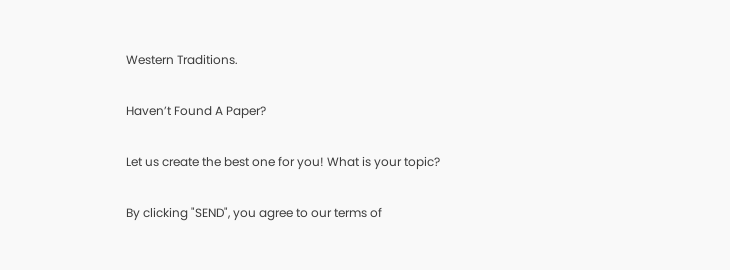Western Traditions.

Haven’t Found A Paper?

Let us create the best one for you! What is your topic?

By clicking "SEND", you agree to our terms of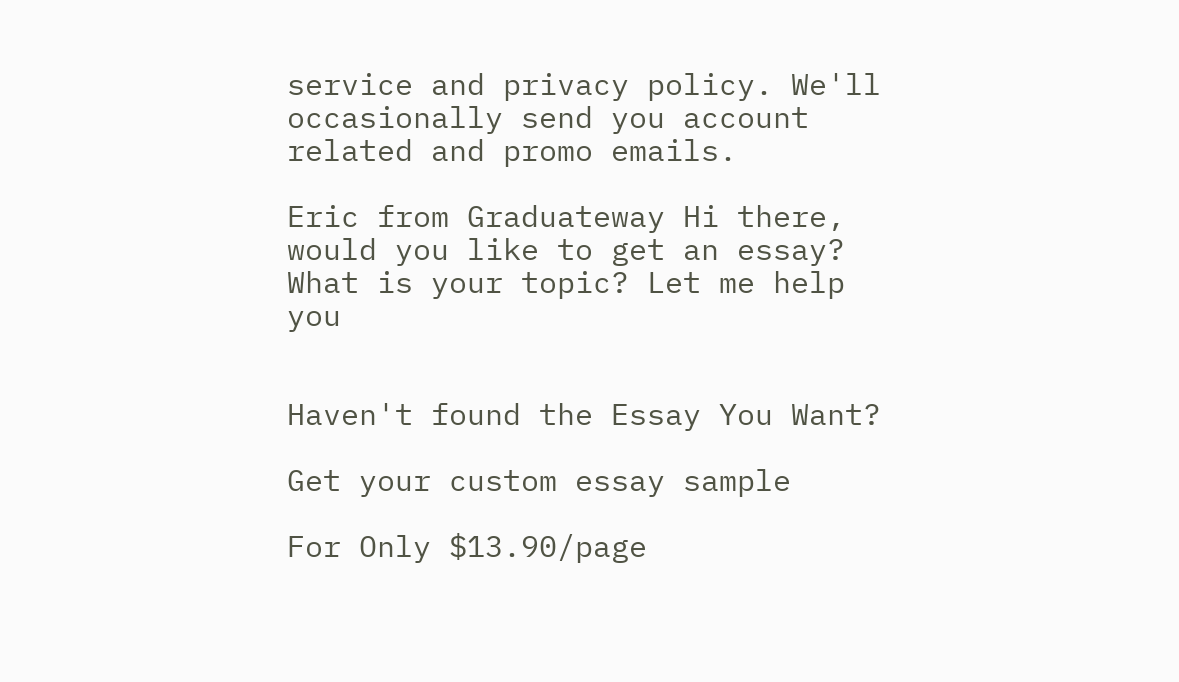service and privacy policy. We'll occasionally send you account related and promo emails.

Eric from Graduateway Hi there, would you like to get an essay? What is your topic? Let me help you


Haven't found the Essay You Want?

Get your custom essay sample

For Only $13.90/page